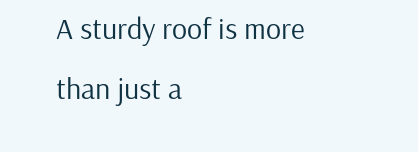A sturdy roof is more than just a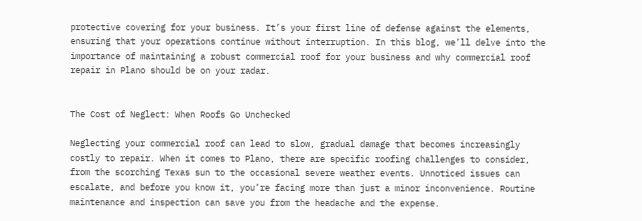protective covering for your business. It’s your first line of defense against the elements, ensuring that your operations continue without interruption. In this blog, we’ll delve into the importance of maintaining a robust commercial roof for your business and why commercial roof repair in Plano should be on your radar.


The Cost of Neglect: When Roofs Go Unchecked

Neglecting your commercial roof can lead to slow, gradual damage that becomes increasingly costly to repair. When it comes to Plano, there are specific roofing challenges to consider, from the scorching Texas sun to the occasional severe weather events. Unnoticed issues can escalate, and before you know it, you’re facing more than just a minor inconvenience. Routine maintenance and inspection can save you from the headache and the expense.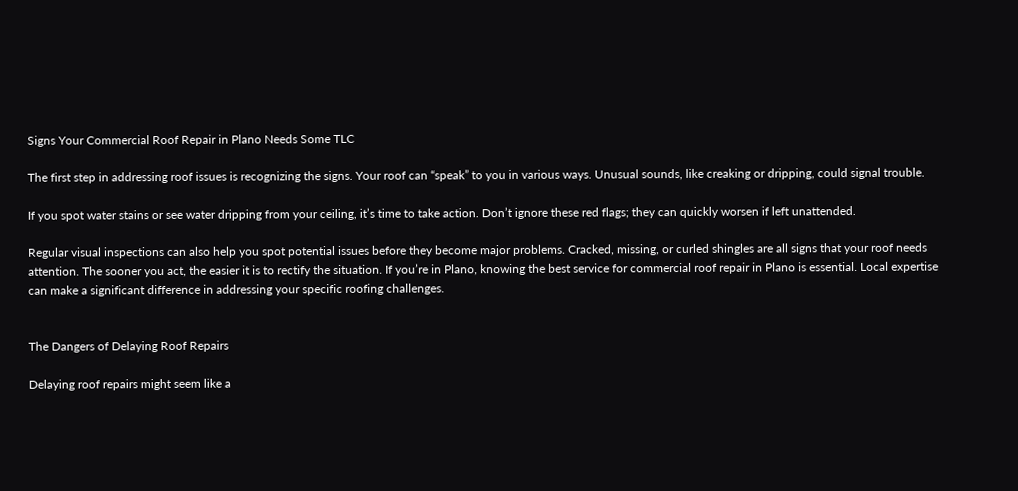Signs Your Commercial Roof Repair in Plano Needs Some TLC

The first step in addressing roof issues is recognizing the signs. Your roof can “speak” to you in various ways. Unusual sounds, like creaking or dripping, could signal trouble.

If you spot water stains or see water dripping from your ceiling, it’s time to take action. Don’t ignore these red flags; they can quickly worsen if left unattended.

Regular visual inspections can also help you spot potential issues before they become major problems. Cracked, missing, or curled shingles are all signs that your roof needs attention. The sooner you act, the easier it is to rectify the situation. If you’re in Plano, knowing the best service for commercial roof repair in Plano is essential. Local expertise can make a significant difference in addressing your specific roofing challenges.


The Dangers of Delaying Roof Repairs

Delaying roof repairs might seem like a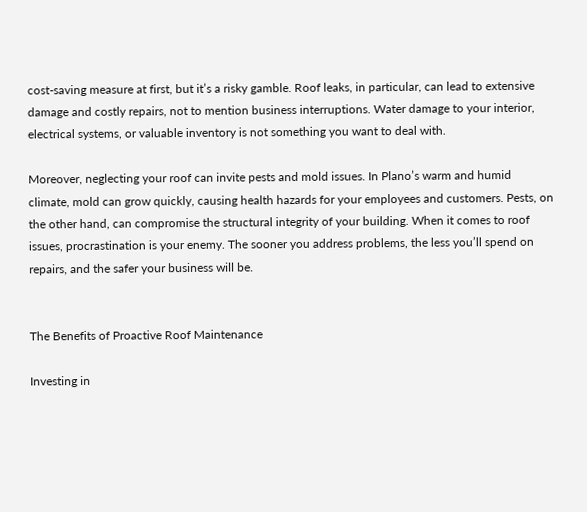cost-saving measure at first, but it’s a risky gamble. Roof leaks, in particular, can lead to extensive damage and costly repairs, not to mention business interruptions. Water damage to your interior, electrical systems, or valuable inventory is not something you want to deal with.

Moreover, neglecting your roof can invite pests and mold issues. In Plano’s warm and humid climate, mold can grow quickly, causing health hazards for your employees and customers. Pests, on the other hand, can compromise the structural integrity of your building. When it comes to roof issues, procrastination is your enemy. The sooner you address problems, the less you’ll spend on repairs, and the safer your business will be.


The Benefits of Proactive Roof Maintenance

Investing in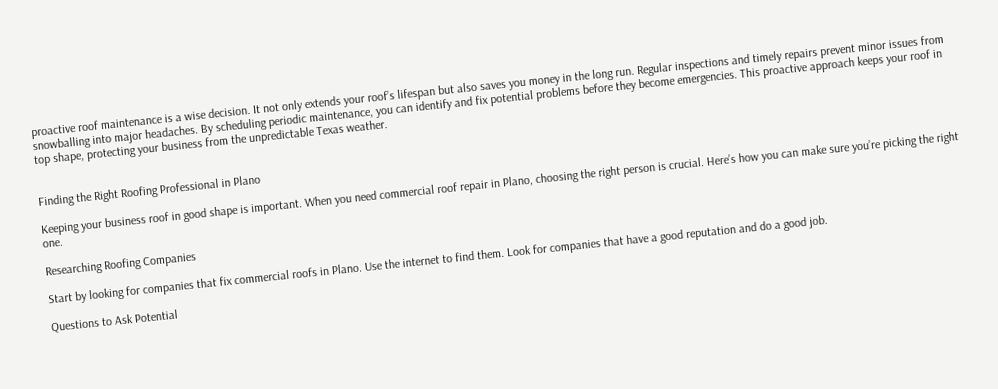proactive roof maintenance is a wise decision. It not only extends your roof’s lifespan but also saves you money in the long run. Regular inspections and timely repairs prevent minor issues from snowballing into major headaches. By scheduling periodic maintenance, you can identify and fix potential problems before they become emergencies. This proactive approach keeps your roof in top shape, protecting your business from the unpredictable Texas weather.


Finding the Right Roofing Professional in Plano

Keeping your business roof in good shape is important. When you need commercial roof repair in Plano, choosing the right person is crucial. Here’s how you can make sure you’re picking the right one.

Researching Roofing Companies

Start by looking for companies that fix commercial roofs in Plano. Use the internet to find them. Look for companies that have a good reputation and do a good job.

Questions to Ask Potential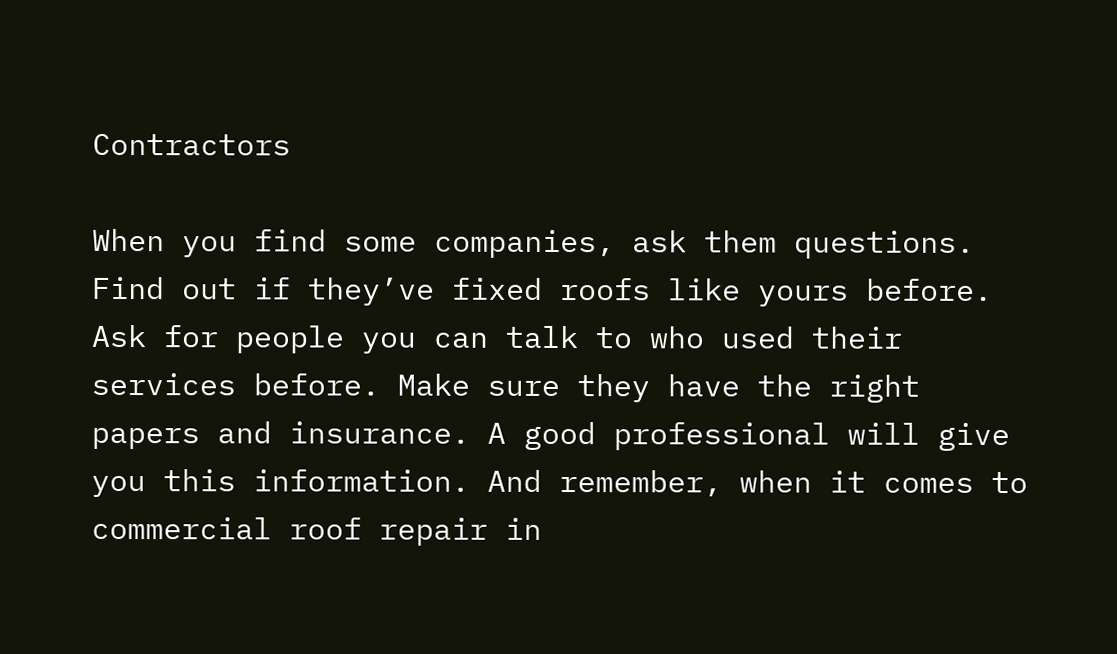Contractors

When you find some companies, ask them questions. Find out if they’ve fixed roofs like yours before. Ask for people you can talk to who used their services before. Make sure they have the right papers and insurance. A good professional will give you this information. And remember, when it comes to commercial roof repair in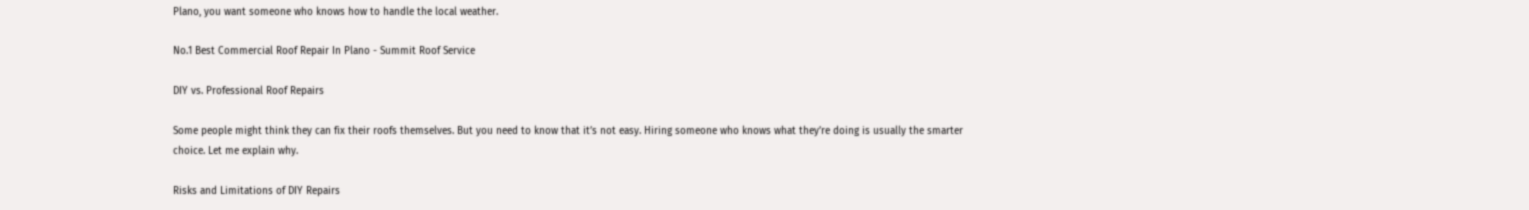Plano, you want someone who knows how to handle the local weather.

No.1 Best Commercial Roof Repair In Plano - Summit Roof Service

DIY vs. Professional Roof Repairs

Some people might think they can fix their roofs themselves. But you need to know that it’s not easy. Hiring someone who knows what they’re doing is usually the smarter choice. Let me explain why.

Risks and Limitations of DIY Repairs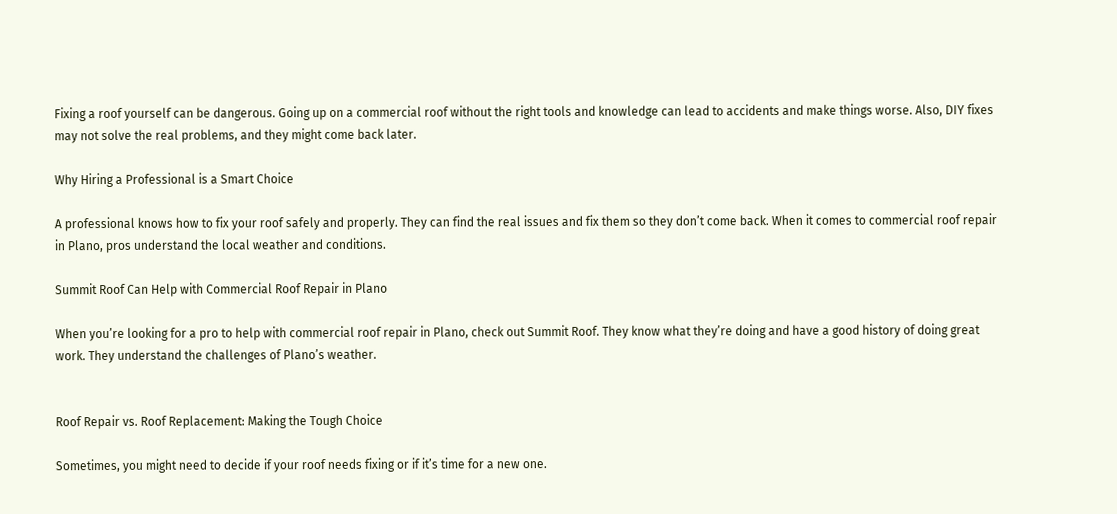Fixing a roof yourself can be dangerous. Going up on a commercial roof without the right tools and knowledge can lead to accidents and make things worse. Also, DIY fixes may not solve the real problems, and they might come back later.

Why Hiring a Professional is a Smart Choice

A professional knows how to fix your roof safely and properly. They can find the real issues and fix them so they don’t come back. When it comes to commercial roof repair in Plano, pros understand the local weather and conditions.

Summit Roof Can Help with Commercial Roof Repair in Plano

When you’re looking for a pro to help with commercial roof repair in Plano, check out Summit Roof. They know what they’re doing and have a good history of doing great work. They understand the challenges of Plano’s weather.


Roof Repair vs. Roof Replacement: Making the Tough Choice

Sometimes, you might need to decide if your roof needs fixing or if it’s time for a new one.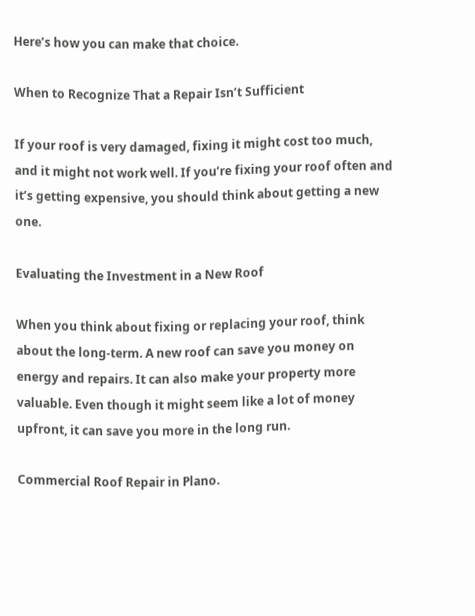Here’s how you can make that choice.

When to Recognize That a Repair Isn’t Sufficient

If your roof is very damaged, fixing it might cost too much, and it might not work well. If you’re fixing your roof often and it’s getting expensive, you should think about getting a new one.

Evaluating the Investment in a New Roof

When you think about fixing or replacing your roof, think about the long-term. A new roof can save you money on energy and repairs. It can also make your property more valuable. Even though it might seem like a lot of money upfront, it can save you more in the long run.

Commercial Roof Repair in Plano.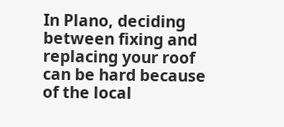In Plano, deciding between fixing and replacing your roof can be hard because of the local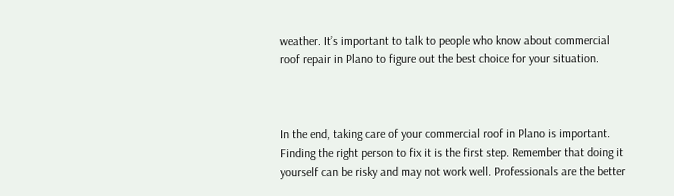weather. It’s important to talk to people who know about commercial roof repair in Plano to figure out the best choice for your situation.



In the end, taking care of your commercial roof in Plano is important. Finding the right person to fix it is the first step. Remember that doing it yourself can be risky and may not work well. Professionals are the better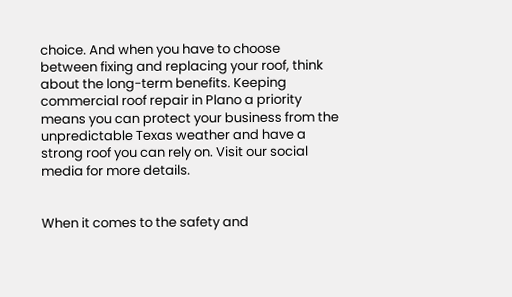choice. And when you have to choose between fixing and replacing your roof, think about the long-term benefits. Keeping commercial roof repair in Plano a priority means you can protect your business from the unpredictable Texas weather and have a strong roof you can rely on. Visit our social media for more details.


When it comes to the safety and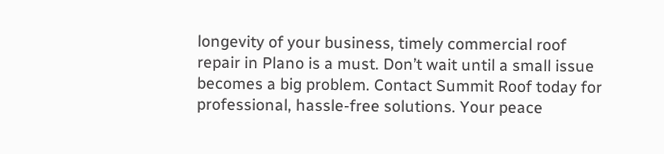longevity of your business, timely commercial roof repair in Plano is a must. Don’t wait until a small issue becomes a big problem. Contact Summit Roof today for professional, hassle-free solutions. Your peace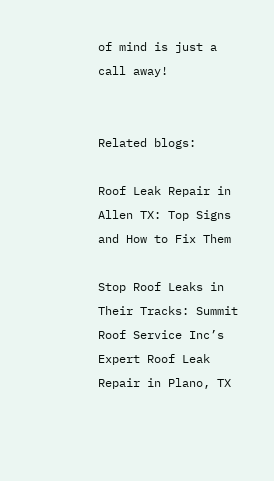of mind is just a call away!


Related blogs:

Roof Leak Repair in Allen TX: Top Signs and How to Fix Them

Stop Roof Leaks in Their Tracks: Summit Roof Service Inc’s Expert Roof Leak Repair in Plano, TX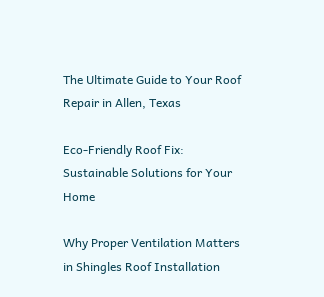The Ultimate Guide to Your Roof Repair in Allen, Texas

Eco-Friendly Roof Fix: Sustainable Solutions for Your Home

Why Proper Ventilation Matters in Shingles Roof Installation